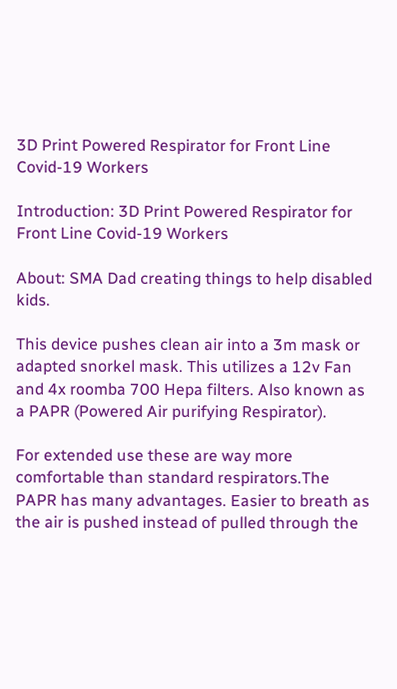3D Print Powered Respirator for Front Line Covid-19 Workers

Introduction: 3D Print Powered Respirator for Front Line Covid-19 Workers

About: SMA Dad creating things to help disabled kids.

This device pushes clean air into a 3m mask or adapted snorkel mask. This utilizes a 12v Fan and 4x roomba 700 Hepa filters. Also known as a PAPR (Powered Air purifying Respirator).

For extended use these are way more comfortable than standard respirators.The PAPR has many advantages. Easier to breath as the air is pushed instead of pulled through the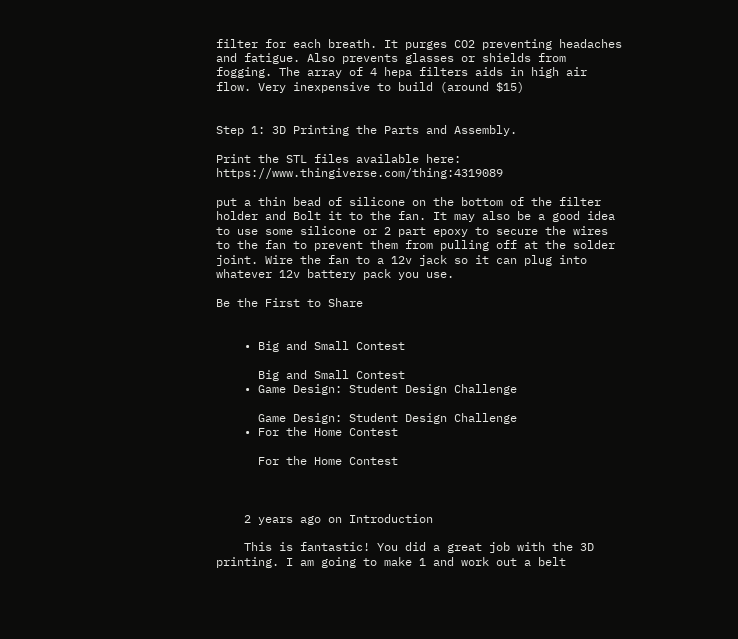filter for each breath. It purges CO2 preventing headaches and fatigue. Also prevents glasses or shields from fogging. The array of 4 hepa filters aids in high air flow. Very inexpensive to build (around $15)


Step 1: 3D Printing the Parts and Assembly.

Print the STL files available here: https://www.thingiverse.com/thing:4319089

put a thin bead of silicone on the bottom of the filter holder and Bolt it to the fan. It may also be a good idea to use some silicone or 2 part epoxy to secure the wires to the fan to prevent them from pulling off at the solder joint. Wire the fan to a 12v jack so it can plug into whatever 12v battery pack you use.

Be the First to Share


    • Big and Small Contest

      Big and Small Contest
    • Game Design: Student Design Challenge

      Game Design: Student Design Challenge
    • For the Home Contest

      For the Home Contest



    2 years ago on Introduction

    This is fantastic! You did a great job with the 3D printing. I am going to make 1 and work out a belt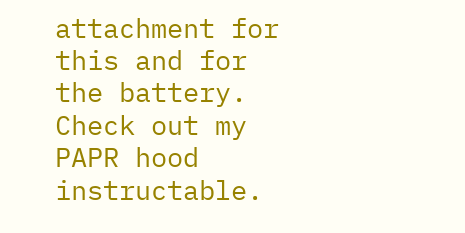attachment for this and for the battery. Check out my PAPR hood instructable.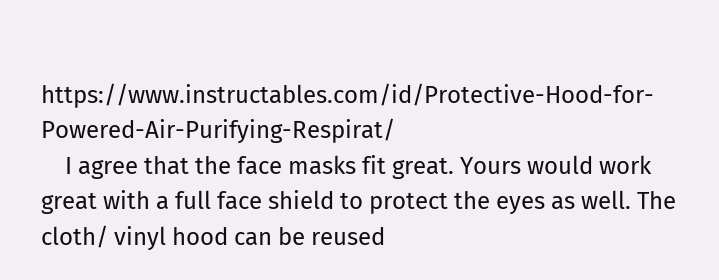https://www.instructables.com/id/Protective-Hood-for-Powered-Air-Purifying-Respirat/
    I agree that the face masks fit great. Yours would work great with a full face shield to protect the eyes as well. The cloth/ vinyl hood can be reused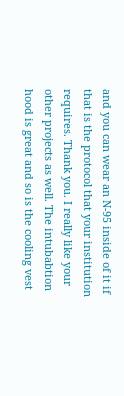and you can wear an N-95 inside of it if that is the protocol that your institution requires. Thank you. I really like your other projects as well. The intubabtion hood is great and so is the cooling vest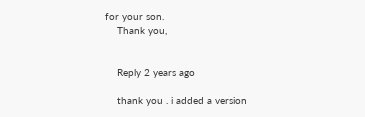for your son.
    Thank you,


    Reply 2 years ago

    thank you . i added a version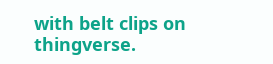with belt clips on thingverse.